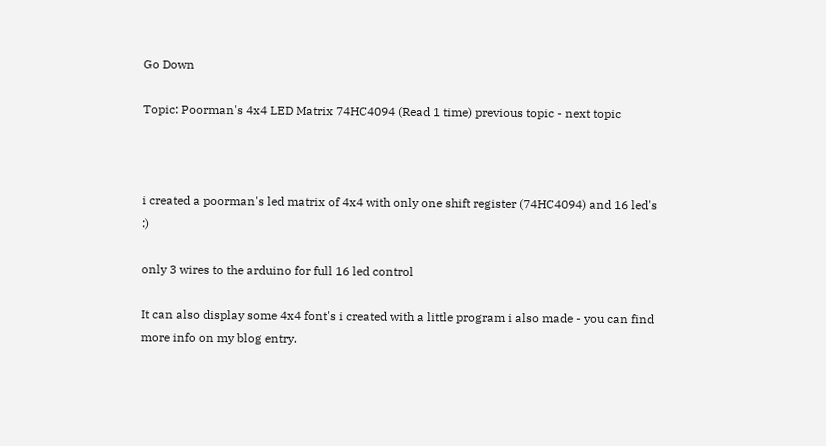Go Down

Topic: Poorman's 4x4 LED Matrix 74HC4094 (Read 1 time) previous topic - next topic



i created a poorman's led matrix of 4x4 with only one shift register (74HC4094) and 16 led's :)

only 3 wires to the arduino for full 16 led control

It can also display some 4x4 font's i created with a little program i also made - you can find more info on my blog entry.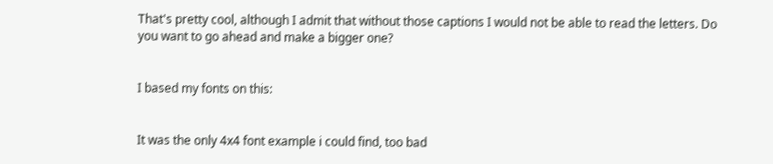That's pretty cool, although I admit that without those captions I would not be able to read the letters. Do you want to go ahead and make a bigger one?


I based my fonts on this:


It was the only 4x4 font example i could find, too bad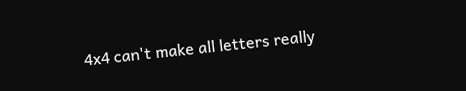4x4 can't make all letters really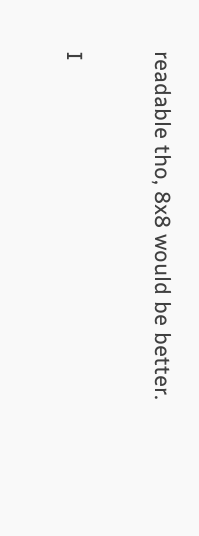readable tho, 8x8 would be better.

I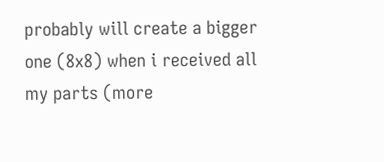probably will create a bigger one (8x8) when i received all my parts (more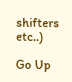shifters etc..)

Go Up